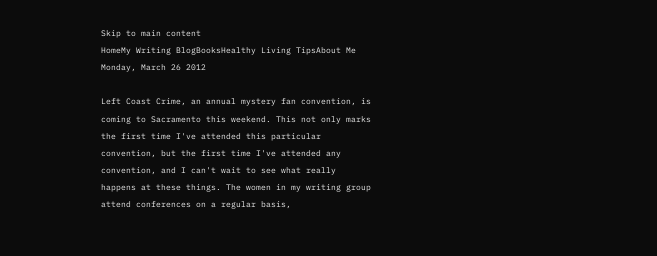Skip to main content
HomeMy Writing BlogBooksHealthy Living TipsAbout Me
Monday, March 26 2012

Left Coast Crime, an annual mystery fan convention, is coming to Sacramento this weekend. This not only marks the first time I've attended this particular convention, but the first time I've attended any convention, and I can't wait to see what really happens at these things. The women in my writing group attend conferences on a regular basis,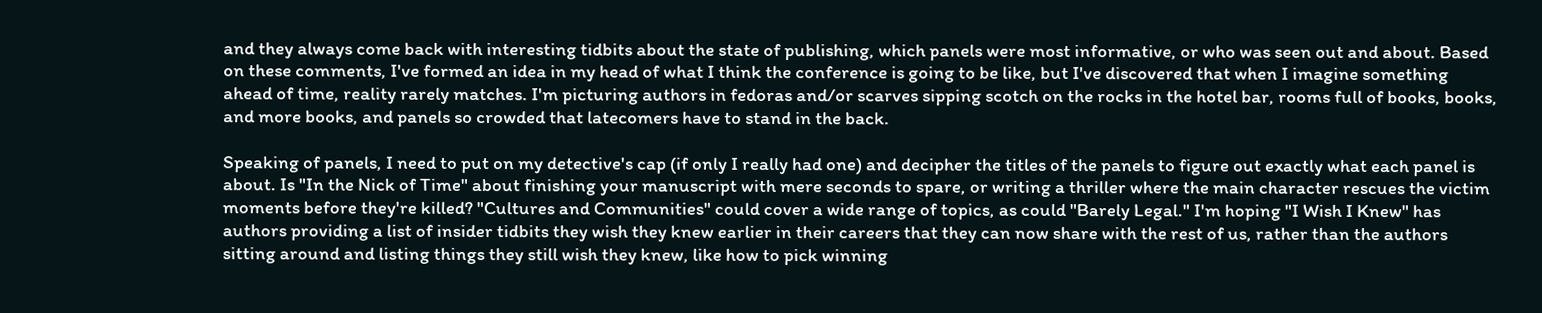and they always come back with interesting tidbits about the state of publishing, which panels were most informative, or who was seen out and about. Based on these comments, I've formed an idea in my head of what I think the conference is going to be like, but I've discovered that when I imagine something ahead of time, reality rarely matches. I'm picturing authors in fedoras and/or scarves sipping scotch on the rocks in the hotel bar, rooms full of books, books, and more books, and panels so crowded that latecomers have to stand in the back.

Speaking of panels, I need to put on my detective's cap (if only I really had one) and decipher the titles of the panels to figure out exactly what each panel is about. Is "In the Nick of Time" about finishing your manuscript with mere seconds to spare, or writing a thriller where the main character rescues the victim moments before they're killed? "Cultures and Communities" could cover a wide range of topics, as could "Barely Legal." I'm hoping "I Wish I Knew" has authors providing a list of insider tidbits they wish they knew earlier in their careers that they can now share with the rest of us, rather than the authors sitting around and listing things they still wish they knew, like how to pick winning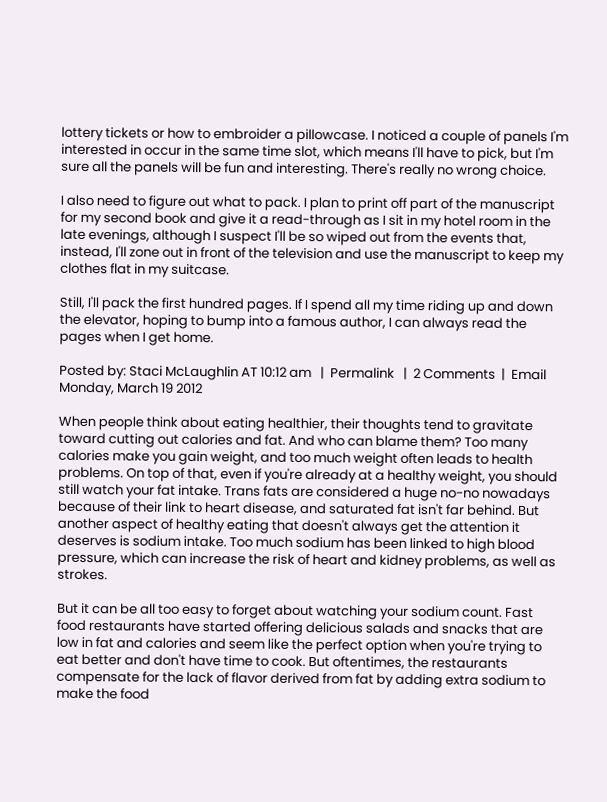lottery tickets or how to embroider a pillowcase. I noticed a couple of panels I'm interested in occur in the same time slot, which means I'll have to pick, but I'm sure all the panels will be fun and interesting. There's really no wrong choice.

I also need to figure out what to pack. I plan to print off part of the manuscript for my second book and give it a read-through as I sit in my hotel room in the late evenings, although I suspect I'll be so wiped out from the events that, instead, I'll zone out in front of the television and use the manuscript to keep my clothes flat in my suitcase.

Still, I'll pack the first hundred pages. If I spend all my time riding up and down the elevator, hoping to bump into a famous author, I can always read the pages when I get home.

Posted by: Staci McLaughlin AT 10:12 am   |  Permalink   |  2 Comments  |  Email
Monday, March 19 2012

When people think about eating healthier, their thoughts tend to gravitate toward cutting out calories and fat. And who can blame them? Too many calories make you gain weight, and too much weight often leads to health problems. On top of that, even if you're already at a healthy weight, you should still watch your fat intake. Trans fats are considered a huge no-no nowadays because of their link to heart disease, and saturated fat isn't far behind. But another aspect of healthy eating that doesn't always get the attention it deserves is sodium intake. Too much sodium has been linked to high blood pressure, which can increase the risk of heart and kidney problems, as well as strokes.

But it can be all too easy to forget about watching your sodium count. Fast food restaurants have started offering delicious salads and snacks that are low in fat and calories and seem like the perfect option when you're trying to eat better and don't have time to cook. But oftentimes, the restaurants compensate for the lack of flavor derived from fat by adding extra sodium to make the food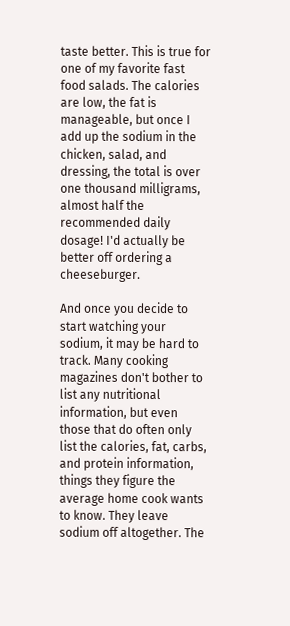taste better. This is true for one of my favorite fast food salads. The calories are low, the fat is manageable, but once I add up the sodium in the chicken, salad, and dressing, the total is over one thousand milligrams, almost half the recommended daily dosage! I'd actually be better off ordering a cheeseburger.

And once you decide to start watching your sodium, it may be hard to track. Many cooking magazines don't bother to list any nutritional information, but even those that do often only list the calories, fat, carbs, and protein information, things they figure the average home cook wants to know. They leave sodium off altogether. The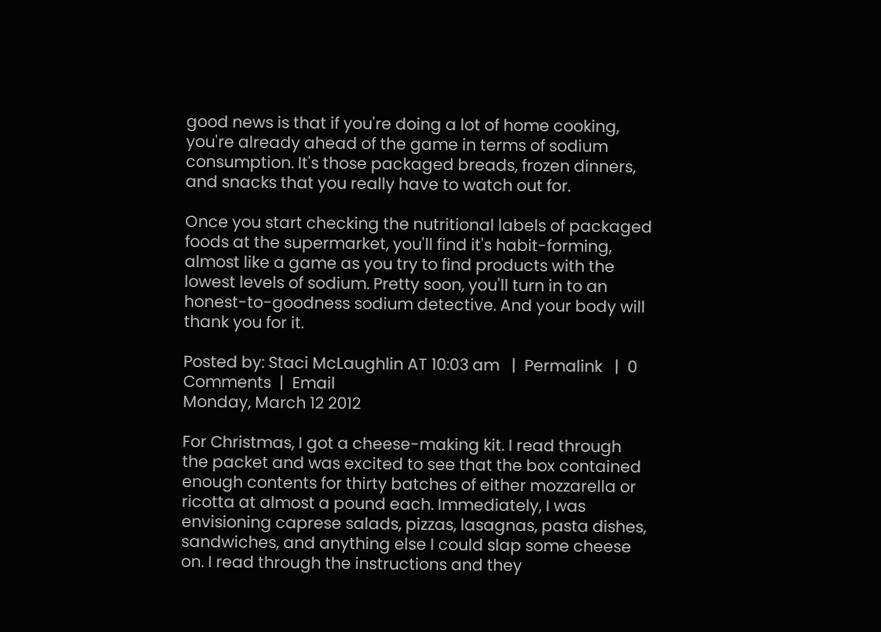good news is that if you're doing a lot of home cooking, you're already ahead of the game in terms of sodium consumption. It's those packaged breads, frozen dinners, and snacks that you really have to watch out for.

Once you start checking the nutritional labels of packaged foods at the supermarket, you'll find it's habit-forming, almost like a game as you try to find products with the lowest levels of sodium. Pretty soon, you'll turn in to an honest-to-goodness sodium detective. And your body will thank you for it.

Posted by: Staci McLaughlin AT 10:03 am   |  Permalink   |  0 Comments  |  Email
Monday, March 12 2012

For Christmas, I got a cheese-making kit. I read through the packet and was excited to see that the box contained enough contents for thirty batches of either mozzarella or ricotta at almost a pound each. Immediately, I was envisioning caprese salads, pizzas, lasagnas, pasta dishes, sandwiches, and anything else I could slap some cheese on. I read through the instructions and they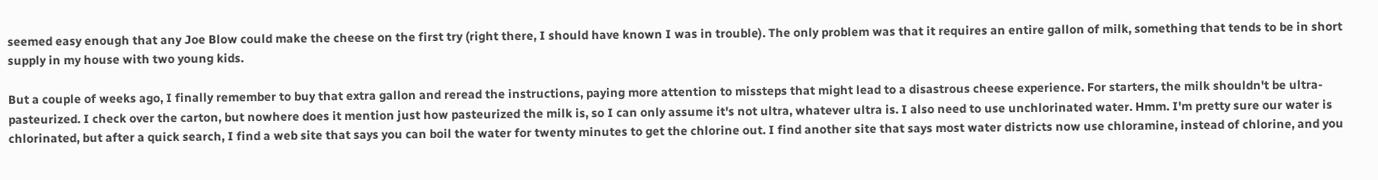seemed easy enough that any Joe Blow could make the cheese on the first try (right there, I should have known I was in trouble). The only problem was that it requires an entire gallon of milk, something that tends to be in short supply in my house with two young kids.

But a couple of weeks ago, I finally remember to buy that extra gallon and reread the instructions, paying more attention to missteps that might lead to a disastrous cheese experience. For starters, the milk shouldn't be ultra-pasteurized. I check over the carton, but nowhere does it mention just how pasteurized the milk is, so I can only assume it's not ultra, whatever ultra is. I also need to use unchlorinated water. Hmm. I'm pretty sure our water is chlorinated, but after a quick search, I find a web site that says you can boil the water for twenty minutes to get the chlorine out. I find another site that says most water districts now use chloramine, instead of chlorine, and you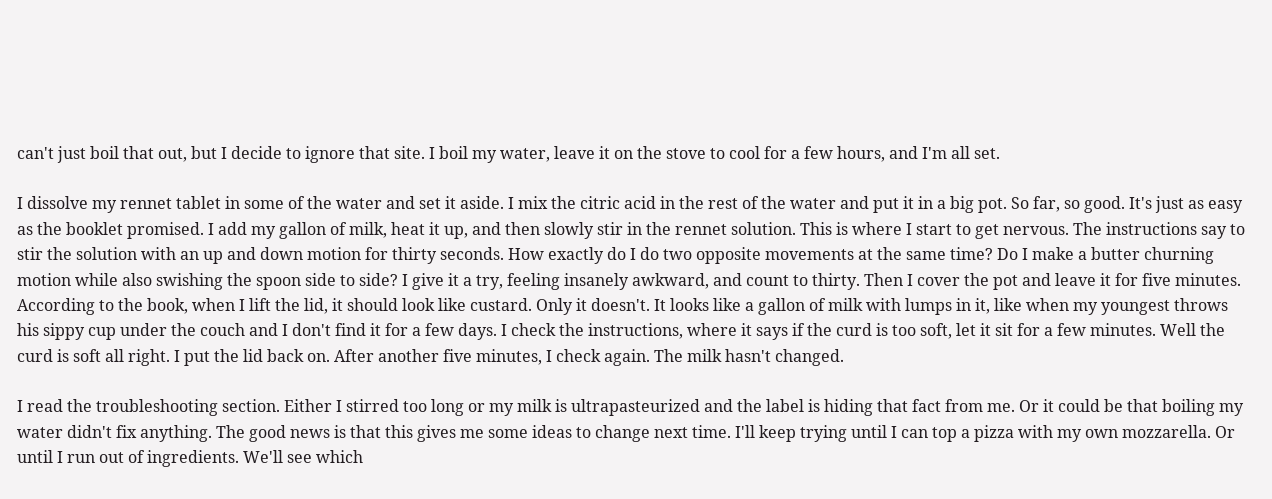can't just boil that out, but I decide to ignore that site. I boil my water, leave it on the stove to cool for a few hours, and I'm all set.

I dissolve my rennet tablet in some of the water and set it aside. I mix the citric acid in the rest of the water and put it in a big pot. So far, so good. It's just as easy as the booklet promised. I add my gallon of milk, heat it up, and then slowly stir in the rennet solution. This is where I start to get nervous. The instructions say to stir the solution with an up and down motion for thirty seconds. How exactly do I do two opposite movements at the same time? Do I make a butter churning motion while also swishing the spoon side to side? I give it a try, feeling insanely awkward, and count to thirty. Then I cover the pot and leave it for five minutes. According to the book, when I lift the lid, it should look like custard. Only it doesn't. It looks like a gallon of milk with lumps in it, like when my youngest throws his sippy cup under the couch and I don't find it for a few days. I check the instructions, where it says if the curd is too soft, let it sit for a few minutes. Well the curd is soft all right. I put the lid back on. After another five minutes, I check again. The milk hasn't changed.

I read the troubleshooting section. Either I stirred too long or my milk is ultrapasteurized and the label is hiding that fact from me. Or it could be that boiling my water didn't fix anything. The good news is that this gives me some ideas to change next time. I'll keep trying until I can top a pizza with my own mozzarella. Or until I run out of ingredients. We'll see which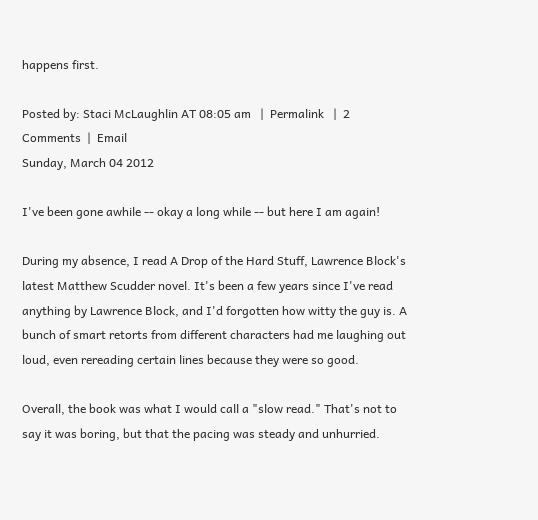happens first.

Posted by: Staci McLaughlin AT 08:05 am   |  Permalink   |  2 Comments  |  Email
Sunday, March 04 2012

I've been gone awhile -- okay a long while -- but here I am again!

During my absence, I read A Drop of the Hard Stuff, Lawrence Block's latest Matthew Scudder novel. It's been a few years since I've read anything by Lawrence Block, and I'd forgotten how witty the guy is. A bunch of smart retorts from different characters had me laughing out loud, even rereading certain lines because they were so good.

Overall, the book was what I would call a "slow read." That's not to say it was boring, but that the pacing was steady and unhurried.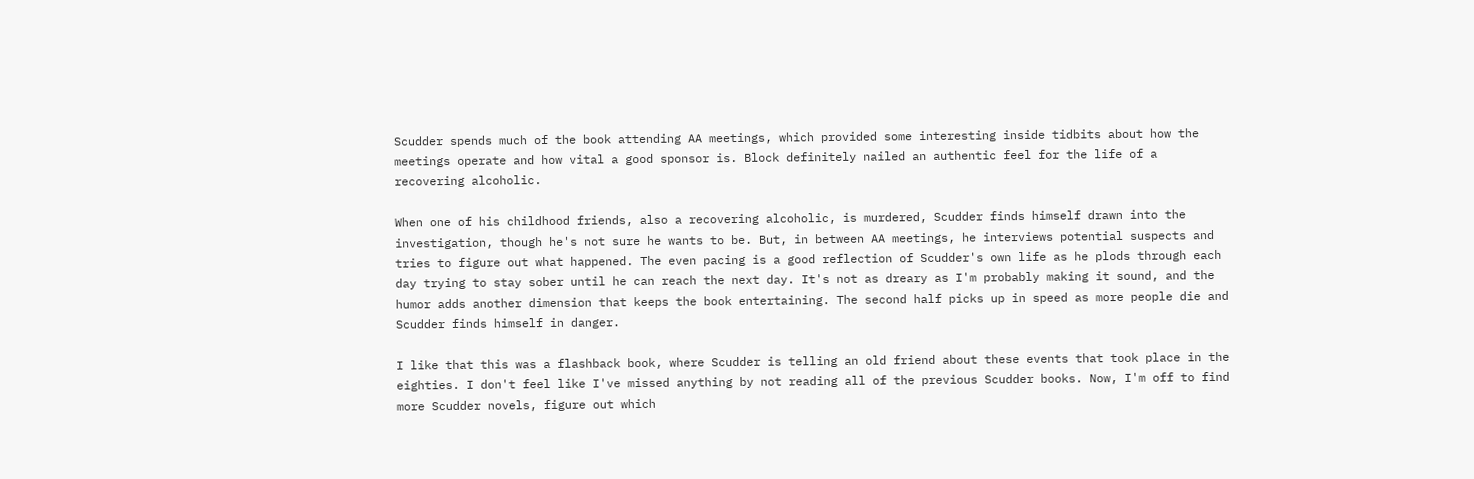Scudder spends much of the book attending AA meetings, which provided some interesting inside tidbits about how the meetings operate and how vital a good sponsor is. Block definitely nailed an authentic feel for the life of a recovering alcoholic.

When one of his childhood friends, also a recovering alcoholic, is murdered, Scudder finds himself drawn into the investigation, though he's not sure he wants to be. But, in between AA meetings, he interviews potential suspects and tries to figure out what happened. The even pacing is a good reflection of Scudder's own life as he plods through each day trying to stay sober until he can reach the next day. It's not as dreary as I'm probably making it sound, and the humor adds another dimension that keeps the book entertaining. The second half picks up in speed as more people die and Scudder finds himself in danger.

I like that this was a flashback book, where Scudder is telling an old friend about these events that took place in the eighties. I don't feel like I've missed anything by not reading all of the previous Scudder books. Now, I'm off to find more Scudder novels, figure out which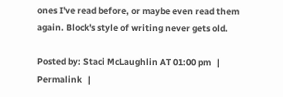ones I've read before, or maybe even read them again. Block's style of writing never gets old.

Posted by: Staci McLaughlin AT 01:00 pm   |  Permalink   |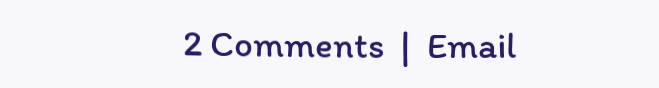2 Comments  |  Email